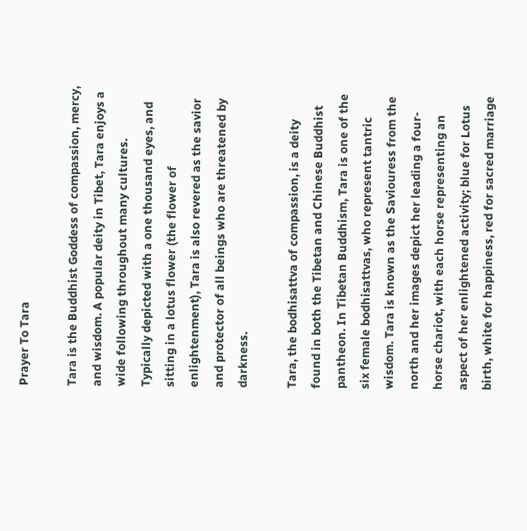Prayer To Tara

Tara is the Buddhist Goddess of compassion, mercy, and wisdom. A popular deity in Tibet, Tara enjoys a wide following throughout many cultures. Typically depicted with a one thousand eyes, and sitting in a lotus flower (the flower of enlightenment), Tara is also revered as the savior and protector of all beings who are threatened by darkness.

Tara, the bodhisattva of compassion, is a deity found in both the Tibetan and Chinese Buddhist pantheon. In Tibetan Buddhism, Tara is one of the six female bodhisattvas, who represent tantric wisdom. Tara is known as the Saviouress from the north and her images depict her leading a four-horse chariot, with each horse representing an aspect of her enlightened activity; blue for Lotus birth, white for happiness, red for sacred marriage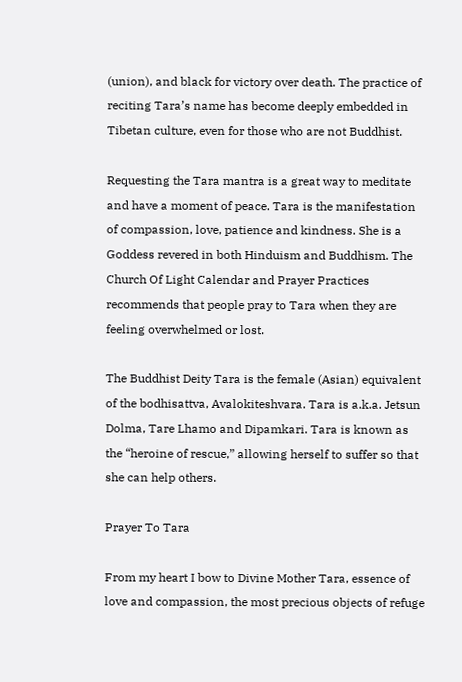(union), and black for victory over death. The practice of reciting Tara’s name has become deeply embedded in Tibetan culture, even for those who are not Buddhist.

Requesting the Tara mantra is a great way to meditate and have a moment of peace. Tara is the manifestation of compassion, love, patience and kindness. She is a Goddess revered in both Hinduism and Buddhism. The Church Of Light Calendar and Prayer Practices recommends that people pray to Tara when they are feeling overwhelmed or lost.

The Buddhist Deity Tara is the female (Asian) equivalent of the bodhisattva, Avalokiteshvara. Tara is a.k.a. Jetsun Dolma, Tare Lhamo and Dipamkari. Tara is known as the “heroine of rescue,” allowing herself to suffer so that she can help others.

Prayer To Tara

From my heart I bow to Divine Mother Tara, essence of love and compassion, the most precious objects of refuge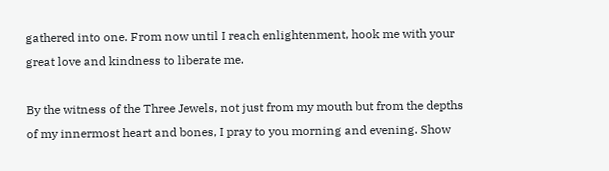gathered into one. From now until I reach enlightenment, hook me with your great love and kindness to liberate me.

By the witness of the Three Jewels, not just from my mouth but from the depths of my innermost heart and bones, I pray to you morning and evening. Show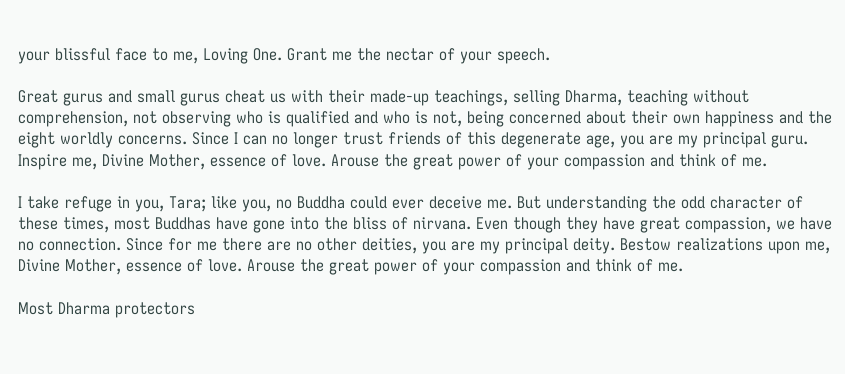your blissful face to me, Loving One. Grant me the nectar of your speech.

Great gurus and small gurus cheat us with their made-up teachings, selling Dharma, teaching without comprehension, not observing who is qualified and who is not, being concerned about their own happiness and the eight worldly concerns. Since I can no longer trust friends of this degenerate age, you are my principal guru. Inspire me, Divine Mother, essence of love. Arouse the great power of your compassion and think of me.

I take refuge in you, Tara; like you, no Buddha could ever deceive me. But understanding the odd character of these times, most Buddhas have gone into the bliss of nirvana. Even though they have great compassion, we have no connection. Since for me there are no other deities, you are my principal deity. Bestow realizations upon me, Divine Mother, essence of love. Arouse the great power of your compassion and think of me.

Most Dharma protectors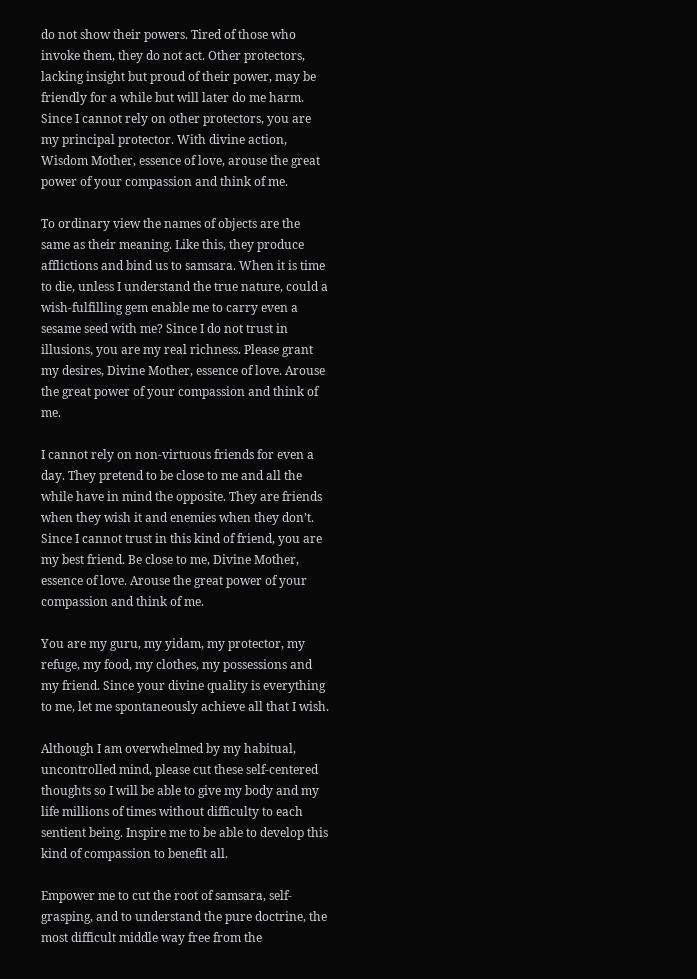do not show their powers. Tired of those who invoke them, they do not act. Other protectors, lacking insight but proud of their power, may be friendly for a while but will later do me harm. Since I cannot rely on other protectors, you are my principal protector. With divine action, Wisdom Mother, essence of love, arouse the great power of your compassion and think of me.

To ordinary view the names of objects are the same as their meaning. Like this, they produce afflictions and bind us to samsara. When it is time to die, unless I understand the true nature, could a wish-fulfilling gem enable me to carry even a sesame seed with me? Since I do not trust in illusions, you are my real richness. Please grant my desires, Divine Mother, essence of love. Arouse the great power of your compassion and think of me.

I cannot rely on non-virtuous friends for even a day. They pretend to be close to me and all the while have in mind the opposite. They are friends when they wish it and enemies when they don’t. Since I cannot trust in this kind of friend, you are my best friend. Be close to me, Divine Mother, essence of love. Arouse the great power of your compassion and think of me.

You are my guru, my yidam, my protector, my refuge, my food, my clothes, my possessions and my friend. Since your divine quality is everything to me, let me spontaneously achieve all that I wish.

Although I am overwhelmed by my habitual, uncontrolled mind, please cut these self-centered thoughts so I will be able to give my body and my life millions of times without difficulty to each sentient being. Inspire me to be able to develop this kind of compassion to benefit all.

Empower me to cut the root of samsara, self-grasping, and to understand the pure doctrine, the most difficult middle way free from the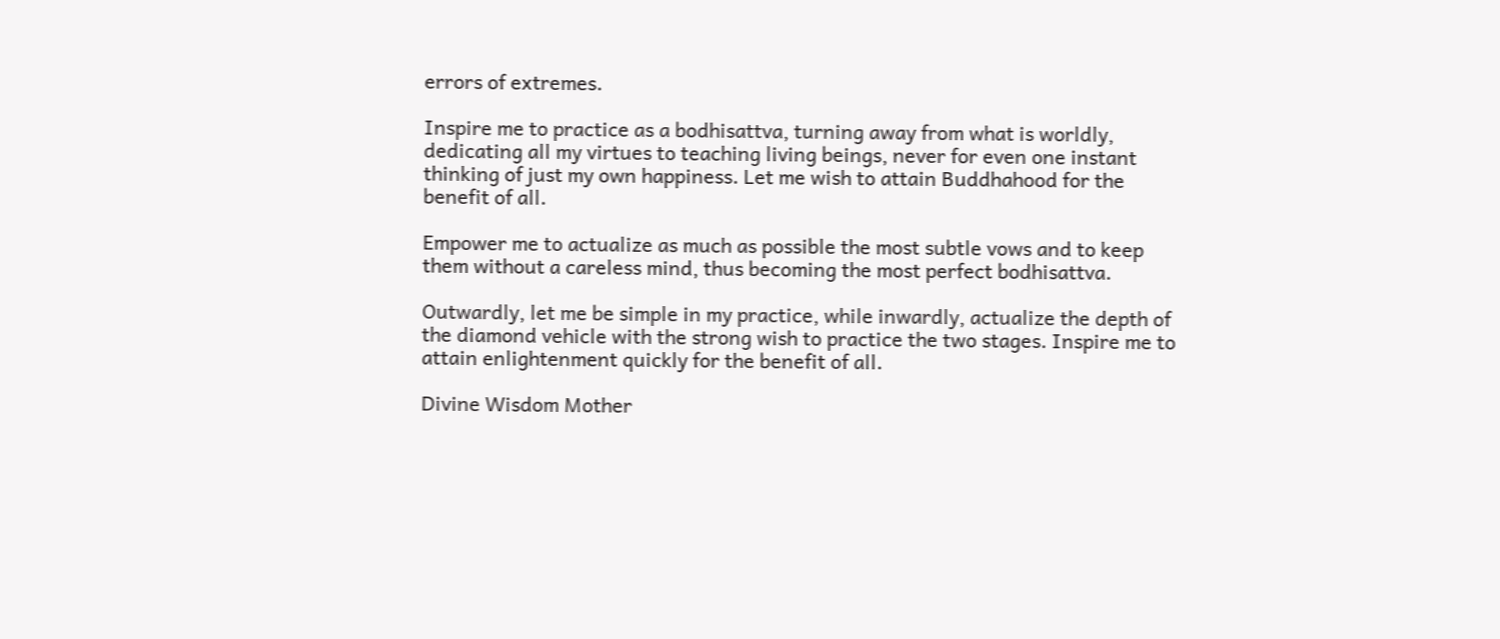errors of extremes.

Inspire me to practice as a bodhisattva, turning away from what is worldly, dedicating all my virtues to teaching living beings, never for even one instant thinking of just my own happiness. Let me wish to attain Buddhahood for the benefit of all.

Empower me to actualize as much as possible the most subtle vows and to keep them without a careless mind, thus becoming the most perfect bodhisattva.

Outwardly, let me be simple in my practice, while inwardly, actualize the depth of the diamond vehicle with the strong wish to practice the two stages. Inspire me to attain enlightenment quickly for the benefit of all.

Divine Wisdom Mother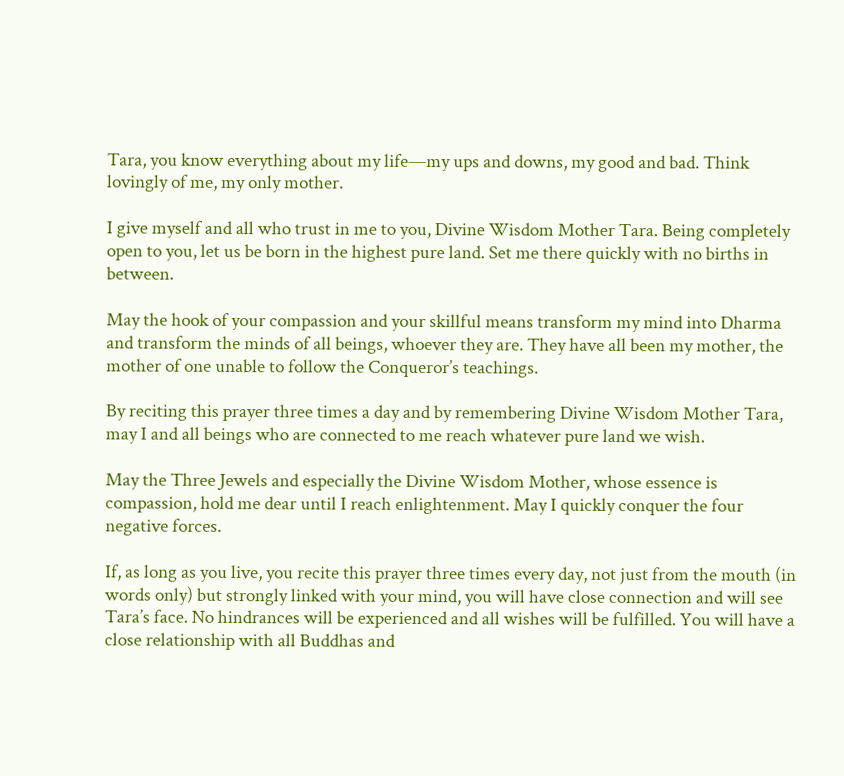Tara, you know everything about my life—my ups and downs, my good and bad. Think lovingly of me, my only mother.

I give myself and all who trust in me to you, Divine Wisdom Mother Tara. Being completely open to you, let us be born in the highest pure land. Set me there quickly with no births in between.

May the hook of your compassion and your skillful means transform my mind into Dharma and transform the minds of all beings, whoever they are. They have all been my mother, the mother of one unable to follow the Conqueror’s teachings.

By reciting this prayer three times a day and by remembering Divine Wisdom Mother Tara, may I and all beings who are connected to me reach whatever pure land we wish.

May the Three Jewels and especially the Divine Wisdom Mother, whose essence is compassion, hold me dear until I reach enlightenment. May I quickly conquer the four negative forces.

If, as long as you live, you recite this prayer three times every day, not just from the mouth (in words only) but strongly linked with your mind, you will have close connection and will see Tara’s face. No hindrances will be experienced and all wishes will be fulfilled. You will have a close relationship with all Buddhas and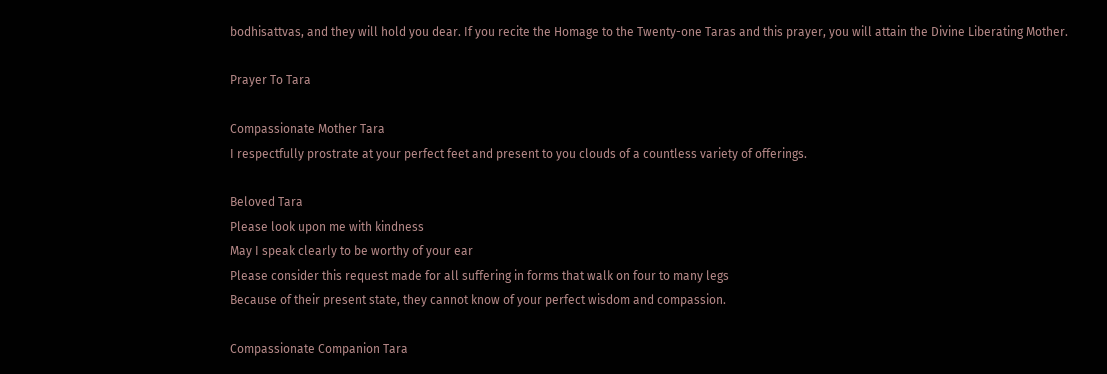bodhisattvas, and they will hold you dear. If you recite the Homage to the Twenty-one Taras and this prayer, you will attain the Divine Liberating Mother.

Prayer To Tara

Compassionate Mother Tara
I respectfully prostrate at your perfect feet and present to you clouds of a countless variety of offerings.

Beloved Tara
Please look upon me with kindness
May I speak clearly to be worthy of your ear
Please consider this request made for all suffering in forms that walk on four to many legs
Because of their present state, they cannot know of your perfect wisdom and compassion.

Compassionate Companion Tara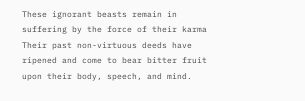These ignorant beasts remain in suffering by the force of their karma
Their past non-virtuous deeds have ripened and come to bear bitter fruit upon their body, speech, and mind.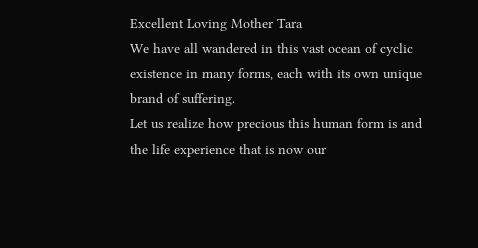Excellent Loving Mother Tara
We have all wandered in this vast ocean of cyclic existence in many forms, each with its own unique brand of suffering.
Let us realize how precious this human form is and the life experience that is now our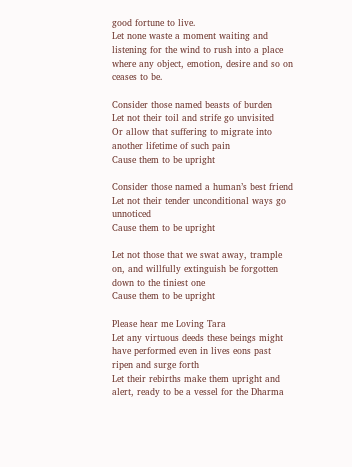good fortune to live.
Let none waste a moment waiting and listening for the wind to rush into a place where any object, emotion, desire and so on ceases to be.

Consider those named beasts of burden
Let not their toil and strife go unvisited
Or allow that suffering to migrate into another lifetime of such pain
Cause them to be upright

Consider those named a human’s best friend
Let not their tender unconditional ways go unnoticed
Cause them to be upright

Let not those that we swat away, trample on, and willfully extinguish be forgotten down to the tiniest one
Cause them to be upright

Please hear me Loving Tara
Let any virtuous deeds these beings might have performed even in lives eons past ripen and surge forth
Let their rebirths make them upright and alert, ready to be a vessel for the Dharma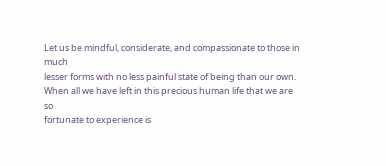Let us be mindful, considerate, and compassionate to those in much
lesser forms with no less painful state of being than our own.
When all we have left in this precious human life that we are so
fortunate to experience is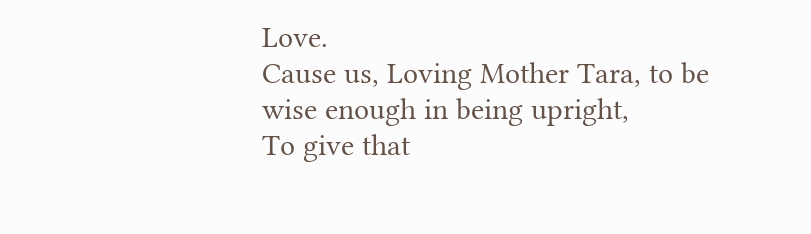Love.
Cause us, Loving Mother Tara, to be wise enough in being upright,
To give that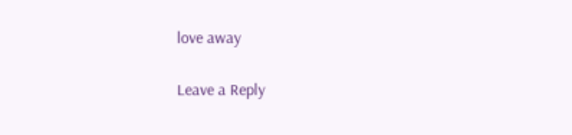love away

Leave a Reply